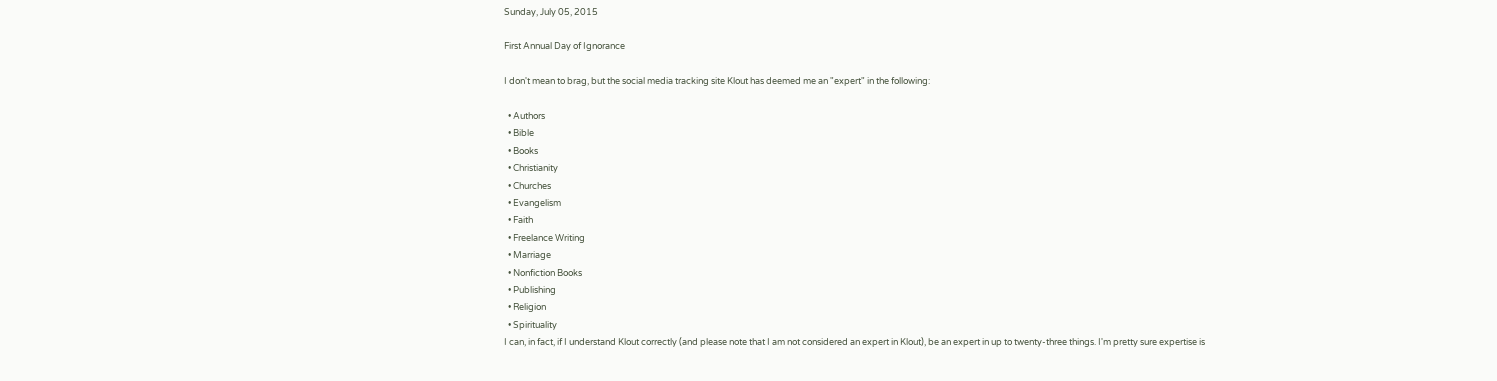Sunday, July 05, 2015

First Annual Day of Ignorance

I don't mean to brag, but the social media tracking site Klout has deemed me an "expert" in the following:

  • Authors
  • Bible
  • Books
  • Christianity
  • Churches
  • Evangelism
  • Faith
  • Freelance Writing
  • Marriage
  • Nonfiction Books
  • Publishing
  • Religion
  • Spirituality
I can, in fact, if I understand Klout correctly (and please note that I am not considered an expert in Klout), be an expert in up to twenty-three things. I'm pretty sure expertise is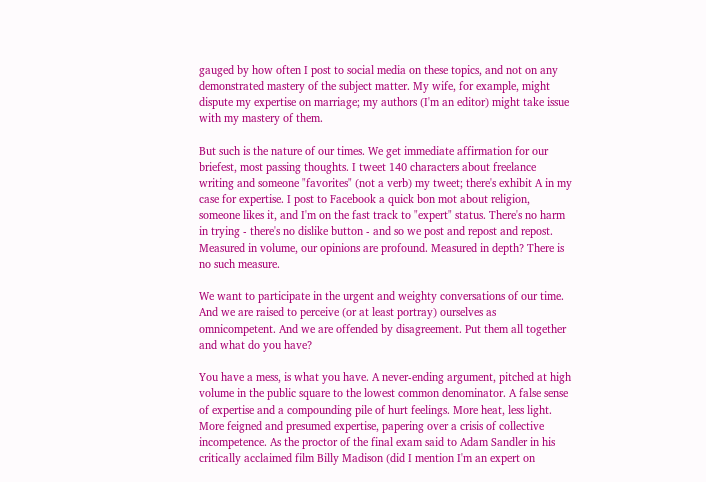gauged by how often I post to social media on these topics, and not on any demonstrated mastery of the subject matter. My wife, for example, might dispute my expertise on marriage; my authors (I'm an editor) might take issue with my mastery of them.

But such is the nature of our times. We get immediate affirmation for our briefest, most passing thoughts. I tweet 140 characters about freelance writing and someone "favorites" (not a verb) my tweet; there's exhibit A in my case for expertise. I post to Facebook a quick bon mot about religion, someone likes it, and I'm on the fast track to "expert" status. There's no harm in trying - there's no dislike button - and so we post and repost and repost. Measured in volume, our opinions are profound. Measured in depth? There is no such measure.

We want to participate in the urgent and weighty conversations of our time. And we are raised to perceive (or at least portray) ourselves as omnicompetent. And we are offended by disagreement. Put them all together and what do you have?

You have a mess, is what you have. A never-ending argument, pitched at high volume in the public square to the lowest common denominator. A false sense of expertise and a compounding pile of hurt feelings. More heat, less light. More feigned and presumed expertise, papering over a crisis of collective incompetence. As the proctor of the final exam said to Adam Sandler in his critically acclaimed film Billy Madison (did I mention I'm an expert on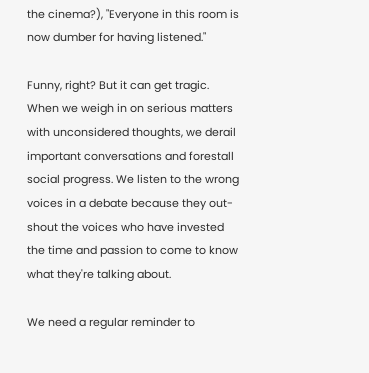the cinema?), "Everyone in this room is now dumber for having listened."

Funny, right? But it can get tragic. When we weigh in on serious matters with unconsidered thoughts, we derail important conversations and forestall social progress. We listen to the wrong voices in a debate because they out-shout the voices who have invested the time and passion to come to know what they're talking about.

We need a regular reminder to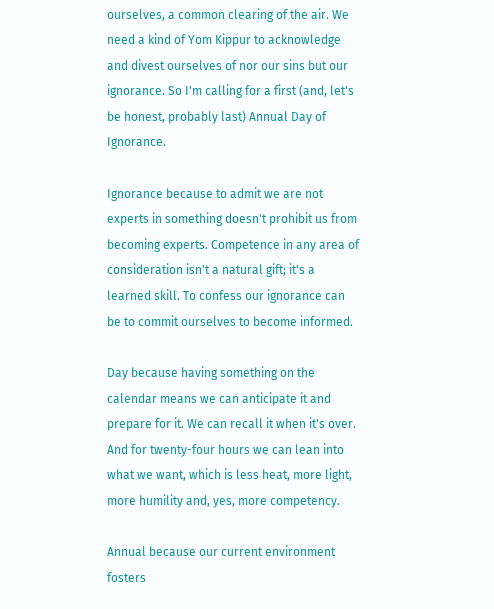ourselves, a common clearing of the air. We need a kind of Yom Kippur to acknowledge and divest ourselves of nor our sins but our ignorance. So I'm calling for a first (and, let's be honest, probably last) Annual Day of Ignorance.

Ignorance because to admit we are not experts in something doesn't prohibit us from becoming experts. Competence in any area of consideration isn't a natural gift; it's a learned skill. To confess our ignorance can be to commit ourselves to become informed.

Day because having something on the calendar means we can anticipate it and prepare for it. We can recall it when it's over. And for twenty-four hours we can lean into what we want, which is less heat, more light, more humility and, yes, more competency.

Annual because our current environment fosters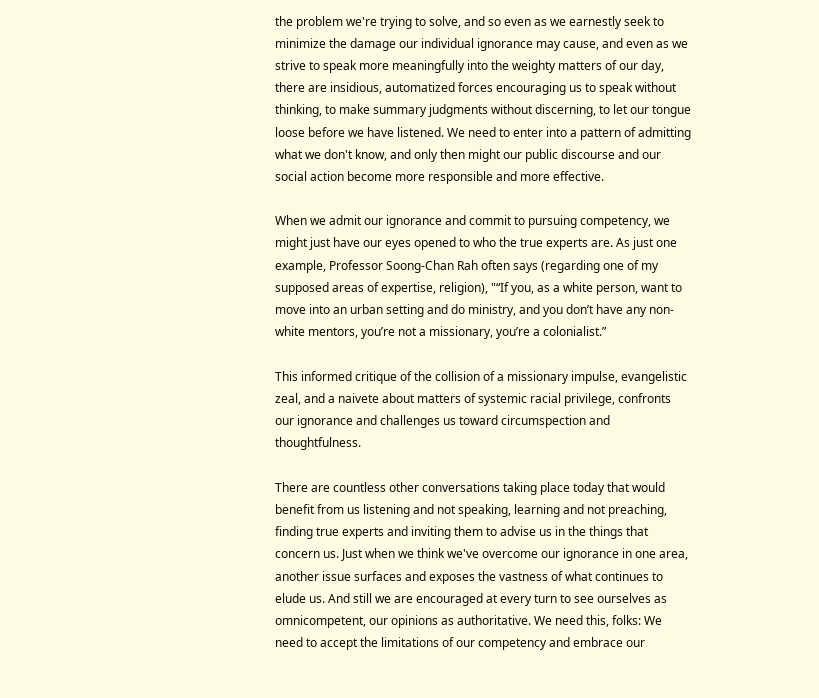the problem we're trying to solve, and so even as we earnestly seek to minimize the damage our individual ignorance may cause, and even as we strive to speak more meaningfully into the weighty matters of our day, there are insidious, automatized forces encouraging us to speak without thinking, to make summary judgments without discerning, to let our tongue loose before we have listened. We need to enter into a pattern of admitting what we don't know, and only then might our public discourse and our social action become more responsible and more effective.

When we admit our ignorance and commit to pursuing competency, we might just have our eyes opened to who the true experts are. As just one example, Professor Soong-Chan Rah often says (regarding one of my supposed areas of expertise, religion), "“If you, as a white person, want to move into an urban setting and do ministry, and you don’t have any non-white mentors, you’re not a missionary, you’re a colonialist.”

This informed critique of the collision of a missionary impulse, evangelistic zeal, and a naivete about matters of systemic racial privilege, confronts our ignorance and challenges us toward circumspection and thoughtfulness.

There are countless other conversations taking place today that would benefit from us listening and not speaking, learning and not preaching, finding true experts and inviting them to advise us in the things that concern us. Just when we think we've overcome our ignorance in one area, another issue surfaces and exposes the vastness of what continues to elude us. And still we are encouraged at every turn to see ourselves as omnicompetent, our opinions as authoritative. We need this, folks: We need to accept the limitations of our competency and embrace our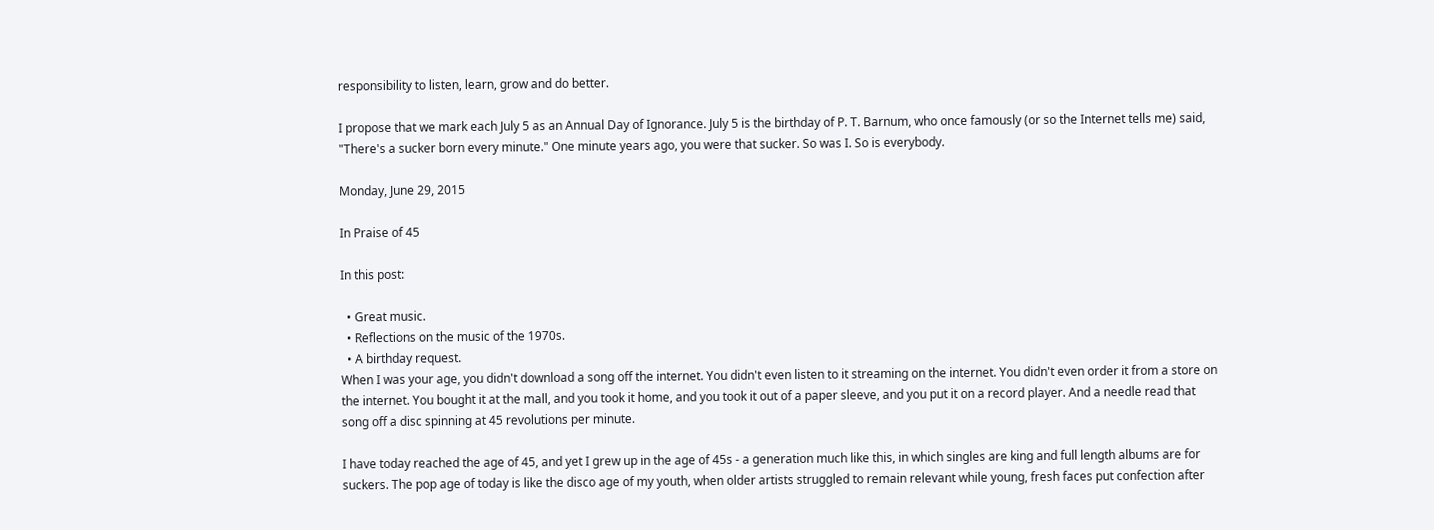responsibility to listen, learn, grow and do better.

I propose that we mark each July 5 as an Annual Day of Ignorance. July 5 is the birthday of P. T. Barnum, who once famously (or so the Internet tells me) said, "There's a sucker born every minute." One minute years ago, you were that sucker. So was I. So is everybody.

Monday, June 29, 2015

In Praise of 45

In this post:

  • Great music.
  • Reflections on the music of the 1970s.
  • A birthday request.
When I was your age, you didn't download a song off the internet. You didn't even listen to it streaming on the internet. You didn't even order it from a store on the internet. You bought it at the mall, and you took it home, and you took it out of a paper sleeve, and you put it on a record player. And a needle read that song off a disc spinning at 45 revolutions per minute.

I have today reached the age of 45, and yet I grew up in the age of 45s - a generation much like this, in which singles are king and full length albums are for suckers. The pop age of today is like the disco age of my youth, when older artists struggled to remain relevant while young, fresh faces put confection after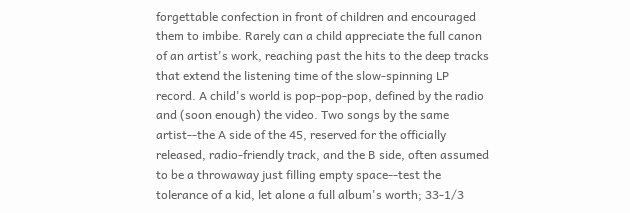forgettable confection in front of children and encouraged them to imbibe. Rarely can a child appreciate the full canon of an artist's work, reaching past the hits to the deep tracks that extend the listening time of the slow-spinning LP record. A child's world is pop-pop-pop, defined by the radio and (soon enough) the video. Two songs by the same artist--the A side of the 45, reserved for the officially released, radio-friendly track, and the B side, often assumed to be a throwaway just filling empty space--test the tolerance of a kid, let alone a full album's worth; 33-1/3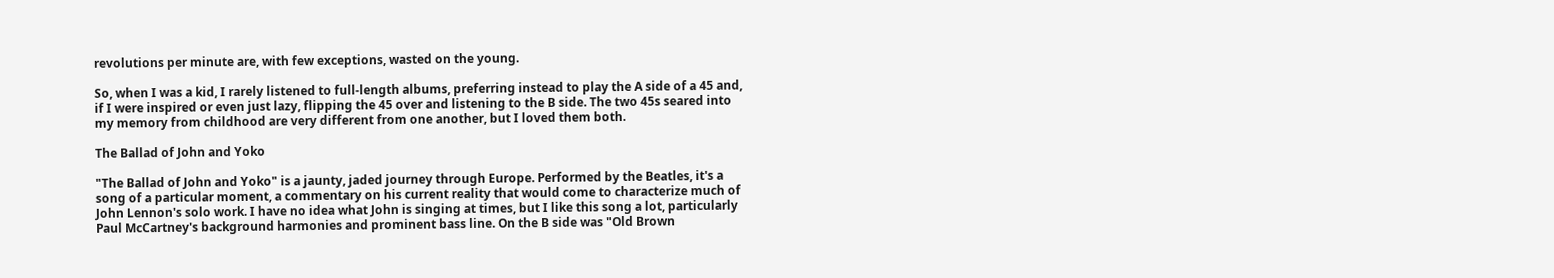revolutions per minute are, with few exceptions, wasted on the young.

So, when I was a kid, I rarely listened to full-length albums, preferring instead to play the A side of a 45 and, if I were inspired or even just lazy, flipping the 45 over and listening to the B side. The two 45s seared into my memory from childhood are very different from one another, but I loved them both.

The Ballad of John and Yoko

"The Ballad of John and Yoko" is a jaunty, jaded journey through Europe. Performed by the Beatles, it's a song of a particular moment, a commentary on his current reality that would come to characterize much of John Lennon's solo work. I have no idea what John is singing at times, but I like this song a lot, particularly Paul McCartney's background harmonies and prominent bass line. On the B side was "Old Brown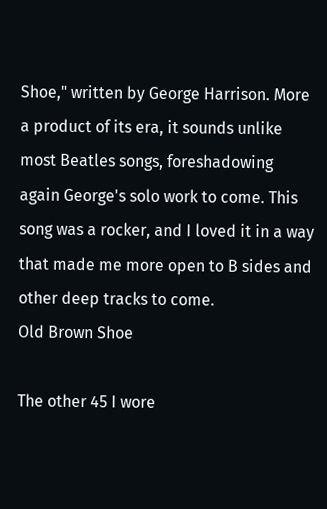Shoe," written by George Harrison. More a product of its era, it sounds unlike most Beatles songs, foreshadowing again George's solo work to come. This song was a rocker, and I loved it in a way that made me more open to B sides and other deep tracks to come.
Old Brown Shoe

The other 45 I wore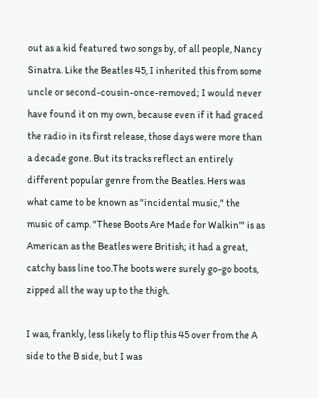out as a kid featured two songs by, of all people, Nancy Sinatra. Like the Beatles 45, I inherited this from some uncle or second-cousin-once-removed; I would never have found it on my own, because even if it had graced the radio in its first release, those days were more than a decade gone. But its tracks reflect an entirely different popular genre from the Beatles. Hers was what came to be known as "incidental music," the music of camp. "These Boots Are Made for Walkin'" is as American as the Beatles were British; it had a great, catchy bass line too.The boots were surely go-go boots, zipped all the way up to the thigh.

I was, frankly, less likely to flip this 45 over from the A side to the B side, but I was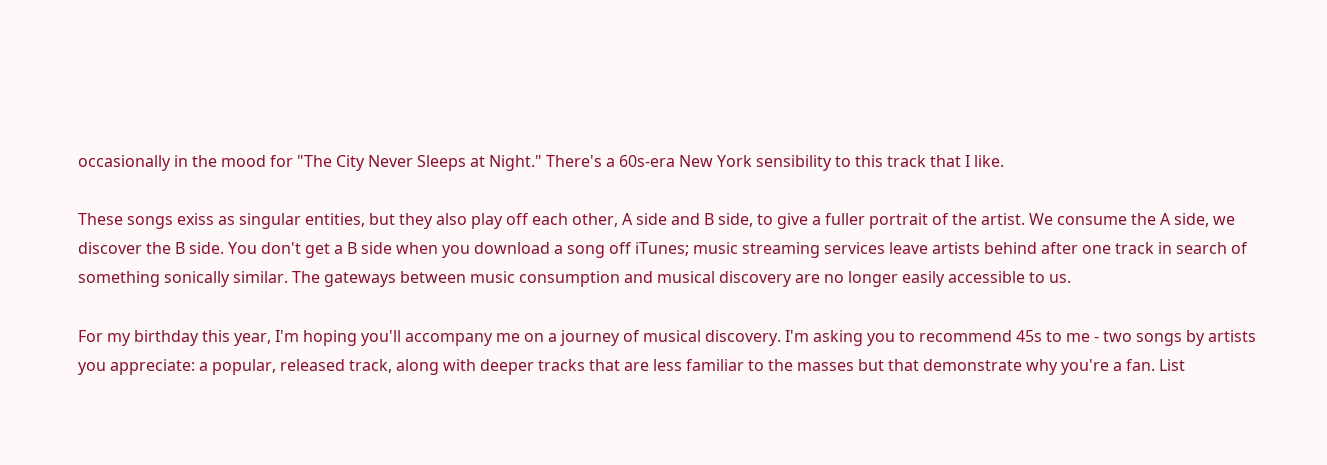occasionally in the mood for "The City Never Sleeps at Night." There's a 60s-era New York sensibility to this track that I like.

These songs exiss as singular entities, but they also play off each other, A side and B side, to give a fuller portrait of the artist. We consume the A side, we discover the B side. You don't get a B side when you download a song off iTunes; music streaming services leave artists behind after one track in search of something sonically similar. The gateways between music consumption and musical discovery are no longer easily accessible to us.

For my birthday this year, I'm hoping you'll accompany me on a journey of musical discovery. I'm asking you to recommend 45s to me - two songs by artists you appreciate: a popular, released track, along with deeper tracks that are less familiar to the masses but that demonstrate why you're a fan. List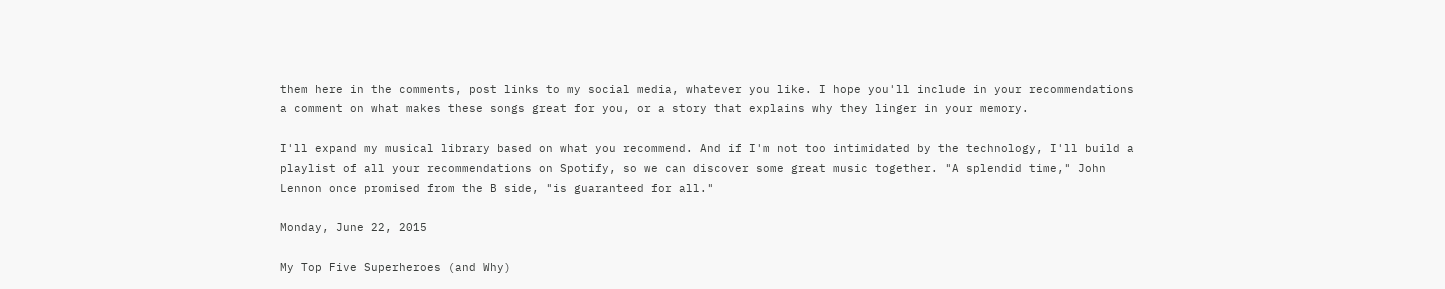them here in the comments, post links to my social media, whatever you like. I hope you'll include in your recommendations a comment on what makes these songs great for you, or a story that explains why they linger in your memory.

I'll expand my musical library based on what you recommend. And if I'm not too intimidated by the technology, I'll build a playlist of all your recommendations on Spotify, so we can discover some great music together. "A splendid time," John Lennon once promised from the B side, "is guaranteed for all."

Monday, June 22, 2015

My Top Five Superheroes (and Why)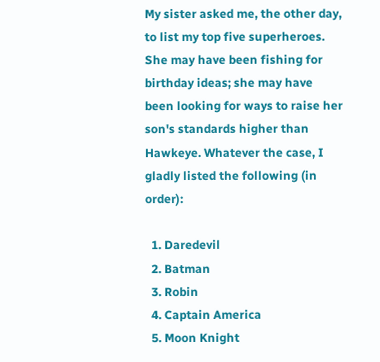My sister asked me, the other day, to list my top five superheroes. She may have been fishing for birthday ideas; she may have been looking for ways to raise her son's standards higher than Hawkeye. Whatever the case, I gladly listed the following (in order):

  1. Daredevil
  2. Batman
  3. Robin
  4. Captain America
  5. Moon Knight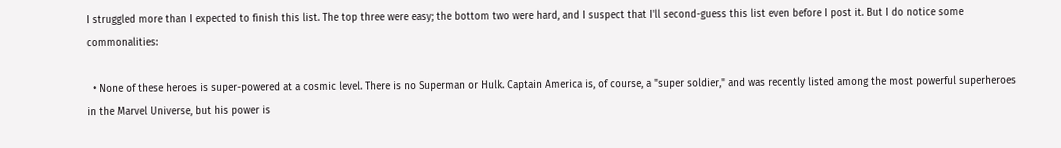I struggled more than I expected to finish this list. The top three were easy; the bottom two were hard, and I suspect that I'll second-guess this list even before I post it. But I do notice some commonalities:

  • None of these heroes is super-powered at a cosmic level. There is no Superman or Hulk. Captain America is, of course, a "super soldier," and was recently listed among the most powerful superheroes in the Marvel Universe, but his power is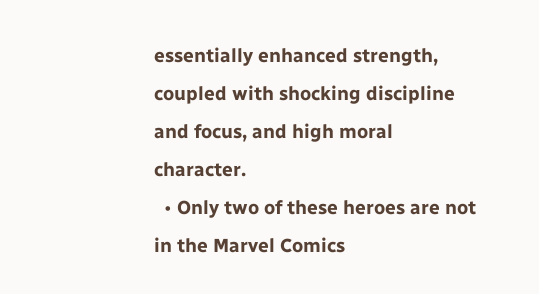essentially enhanced strength, coupled with shocking discipline and focus, and high moral character.
  • Only two of these heroes are not in the Marvel Comics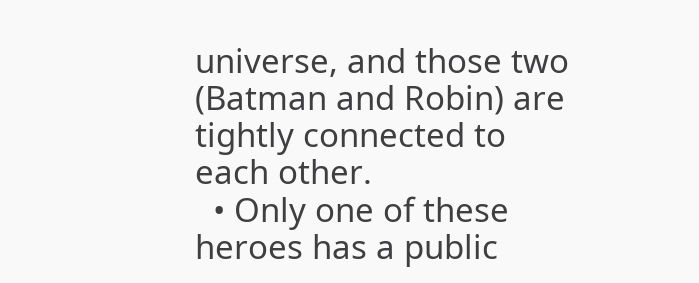universe, and those two (Batman and Robin) are tightly connected to each other.
  • Only one of these heroes has a public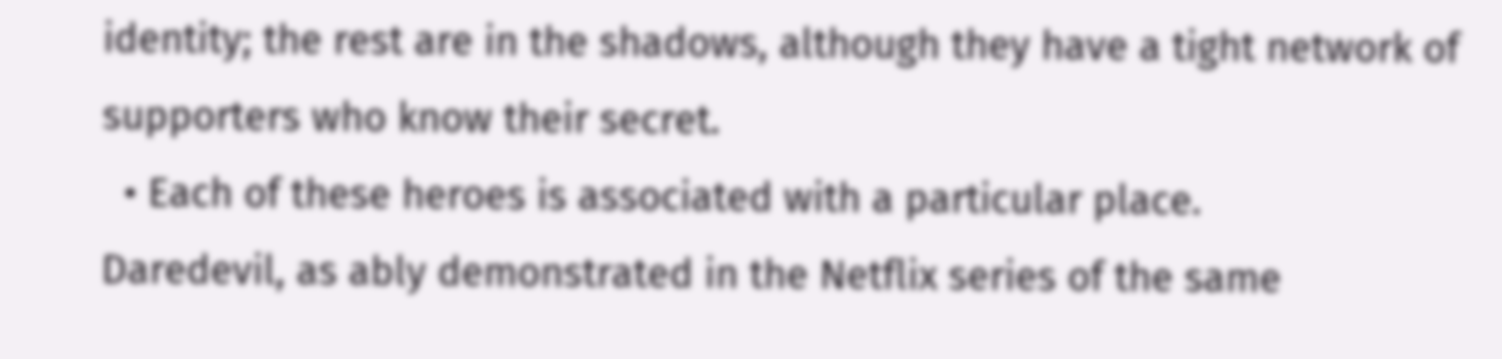identity; the rest are in the shadows, although they have a tight network of supporters who know their secret.
  • Each of these heroes is associated with a particular place.
Daredevil, as ably demonstrated in the Netflix series of the same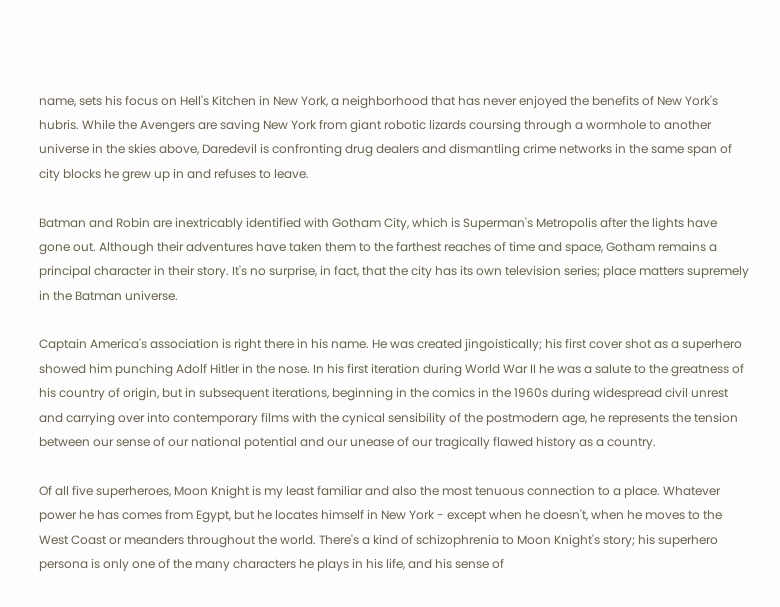name, sets his focus on Hell's Kitchen in New York, a neighborhood that has never enjoyed the benefits of New York's hubris. While the Avengers are saving New York from giant robotic lizards coursing through a wormhole to another universe in the skies above, Daredevil is confronting drug dealers and dismantling crime networks in the same span of city blocks he grew up in and refuses to leave.

Batman and Robin are inextricably identified with Gotham City, which is Superman's Metropolis after the lights have gone out. Although their adventures have taken them to the farthest reaches of time and space, Gotham remains a principal character in their story. It's no surprise, in fact, that the city has its own television series; place matters supremely in the Batman universe.

Captain America's association is right there in his name. He was created jingoistically; his first cover shot as a superhero showed him punching Adolf Hitler in the nose. In his first iteration during World War II he was a salute to the greatness of his country of origin, but in subsequent iterations, beginning in the comics in the 1960s during widespread civil unrest and carrying over into contemporary films with the cynical sensibility of the postmodern age, he represents the tension between our sense of our national potential and our unease of our tragically flawed history as a country.

Of all five superheroes, Moon Knight is my least familiar and also the most tenuous connection to a place. Whatever power he has comes from Egypt, but he locates himself in New York - except when he doesn't, when he moves to the West Coast or meanders throughout the world. There's a kind of schizophrenia to Moon Knight's story; his superhero persona is only one of the many characters he plays in his life, and his sense of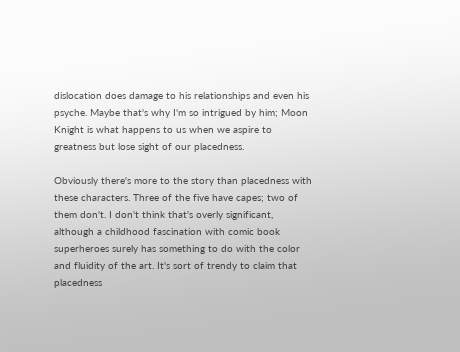dislocation does damage to his relationships and even his psyche. Maybe that's why I'm so intrigued by him; Moon Knight is what happens to us when we aspire to greatness but lose sight of our placedness.

Obviously there's more to the story than placedness with these characters. Three of the five have capes; two of them don't. I don't think that's overly significant, although a childhood fascination with comic book superheroes surely has something to do with the color and fluidity of the art. It's sort of trendy to claim that placedness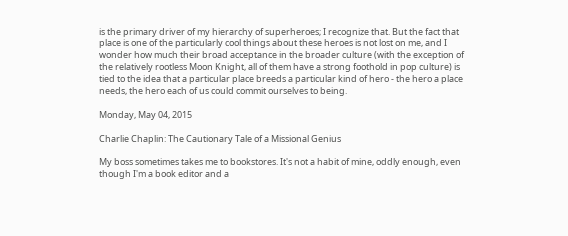is the primary driver of my hierarchy of superheroes; I recognize that. But the fact that place is one of the particularly cool things about these heroes is not lost on me, and I wonder how much their broad acceptance in the broader culture (with the exception of the relatively rootless Moon Knight, all of them have a strong foothold in pop culture) is tied to the idea that a particular place breeds a particular kind of hero - the hero a place needs, the hero each of us could commit ourselves to being.

Monday, May 04, 2015

Charlie Chaplin: The Cautionary Tale of a Missional Genius

My boss sometimes takes me to bookstores. It's not a habit of mine, oddly enough, even though I'm a book editor and a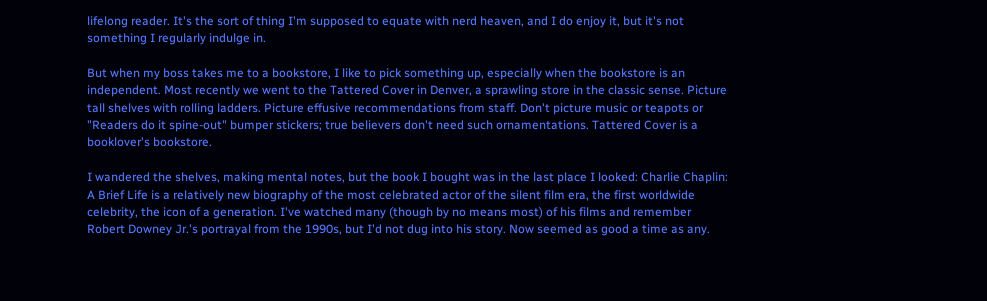lifelong reader. It's the sort of thing I'm supposed to equate with nerd heaven, and I do enjoy it, but it's not something I regularly indulge in.

But when my boss takes me to a bookstore, I like to pick something up, especially when the bookstore is an independent. Most recently we went to the Tattered Cover in Denver, a sprawling store in the classic sense. Picture tall shelves with rolling ladders. Picture effusive recommendations from staff. Don't picture music or teapots or "Readers do it spine-out" bumper stickers; true believers don't need such ornamentations. Tattered Cover is a booklover's bookstore.

I wandered the shelves, making mental notes, but the book I bought was in the last place I looked: Charlie Chaplin: A Brief Life is a relatively new biography of the most celebrated actor of the silent film era, the first worldwide celebrity, the icon of a generation. I've watched many (though by no means most) of his films and remember Robert Downey Jr.'s portrayal from the 1990s, but I'd not dug into his story. Now seemed as good a time as any.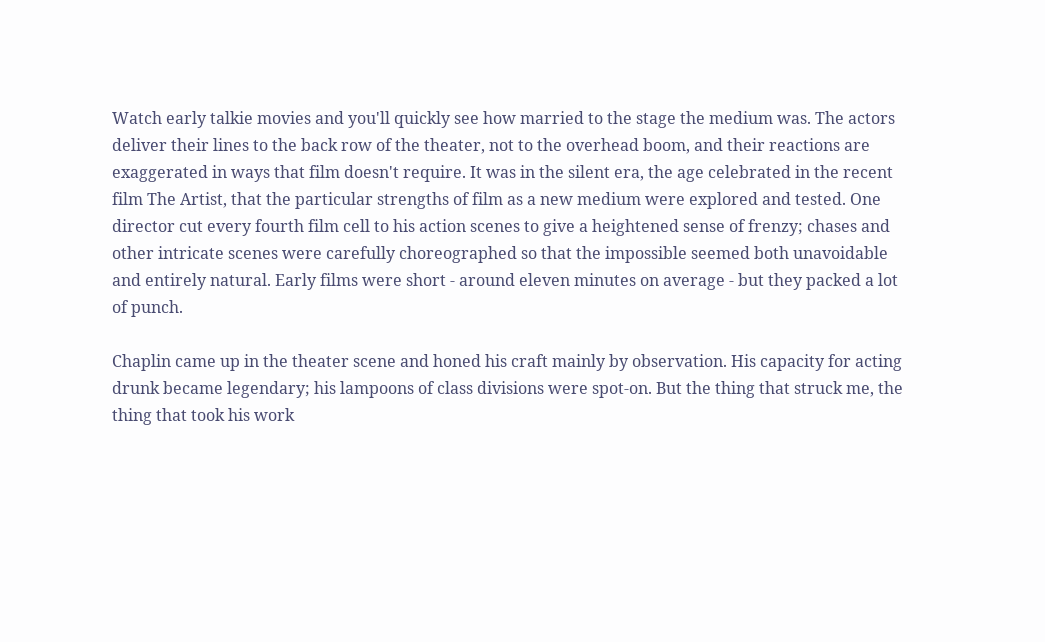Watch early talkie movies and you'll quickly see how married to the stage the medium was. The actors deliver their lines to the back row of the theater, not to the overhead boom, and their reactions are exaggerated in ways that film doesn't require. It was in the silent era, the age celebrated in the recent film The Artist, that the particular strengths of film as a new medium were explored and tested. One director cut every fourth film cell to his action scenes to give a heightened sense of frenzy; chases and other intricate scenes were carefully choreographed so that the impossible seemed both unavoidable and entirely natural. Early films were short - around eleven minutes on average - but they packed a lot of punch.

Chaplin came up in the theater scene and honed his craft mainly by observation. His capacity for acting drunk became legendary; his lampoons of class divisions were spot-on. But the thing that struck me, the thing that took his work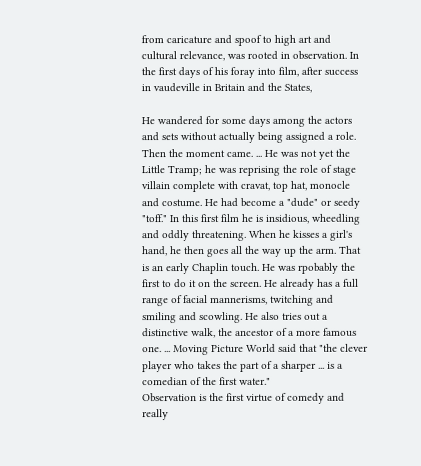from caricature and spoof to high art and cultural relevance, was rooted in observation. In the first days of his foray into film, after success in vaudeville in Britain and the States,

He wandered for some days among the actors and sets without actually being assigned a role. Then the moment came. ... He was not yet the Little Tramp; he was reprising the role of stage villain complete with cravat, top hat, monocle and costume. He had become a "dude" or seedy "toff." In this first film he is insidious, wheedling and oddly threatening. When he kisses a girl's hand, he then goes all the way up the arm. That is an early Chaplin touch. He was rpobably the first to do it on the screen. He already has a full range of facial mannerisms, twitching and smiling and scowling. He also tries out a distinctive walk, the ancestor of a more famous one. ... Moving Picture World said that "the clever player who takes the part of a sharper ... is a comedian of the first water."
Observation is the first virtue of comedy and really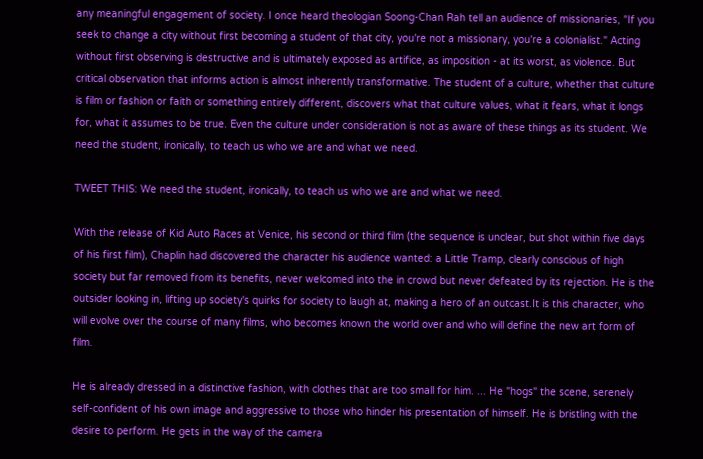any meaningful engagement of society. I once heard theologian Soong-Chan Rah tell an audience of missionaries, "If you seek to change a city without first becoming a student of that city, you're not a missionary, you're a colonialist." Acting without first observing is destructive and is ultimately exposed as artifice, as imposition - at its worst, as violence. But critical observation that informs action is almost inherently transformative. The student of a culture, whether that culture is film or fashion or faith or something entirely different, discovers what that culture values, what it fears, what it longs for, what it assumes to be true. Even the culture under consideration is not as aware of these things as its student. We need the student, ironically, to teach us who we are and what we need.

TWEET THIS: We need the student, ironically, to teach us who we are and what we need.

With the release of Kid Auto Races at Venice, his second or third film (the sequence is unclear, but shot within five days of his first film), Chaplin had discovered the character his audience wanted: a Little Tramp, clearly conscious of high society but far removed from its benefits, never welcomed into the in crowd but never defeated by its rejection. He is the outsider looking in, lifting up society's quirks for society to laugh at, making a hero of an outcast.It is this character, who will evolve over the course of many films, who becomes known the world over and who will define the new art form of film.

He is already dressed in a distinctive fashion, with clothes that are too small for him. ... He "hogs" the scene, serenely self-confident of his own image and aggressive to those who hinder his presentation of himself. He is bristling with the desire to perform. He gets in the way of the camera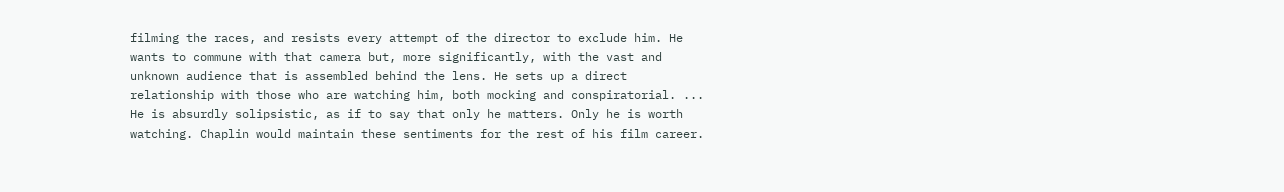filming the races, and resists every attempt of the director to exclude him. He wants to commune with that camera but, more significantly, with the vast and unknown audience that is assembled behind the lens. He sets up a direct relationship with those who are watching him, both mocking and conspiratorial. ... He is absurdly solipsistic, as if to say that only he matters. Only he is worth watching. Chaplin would maintain these sentiments for the rest of his film career.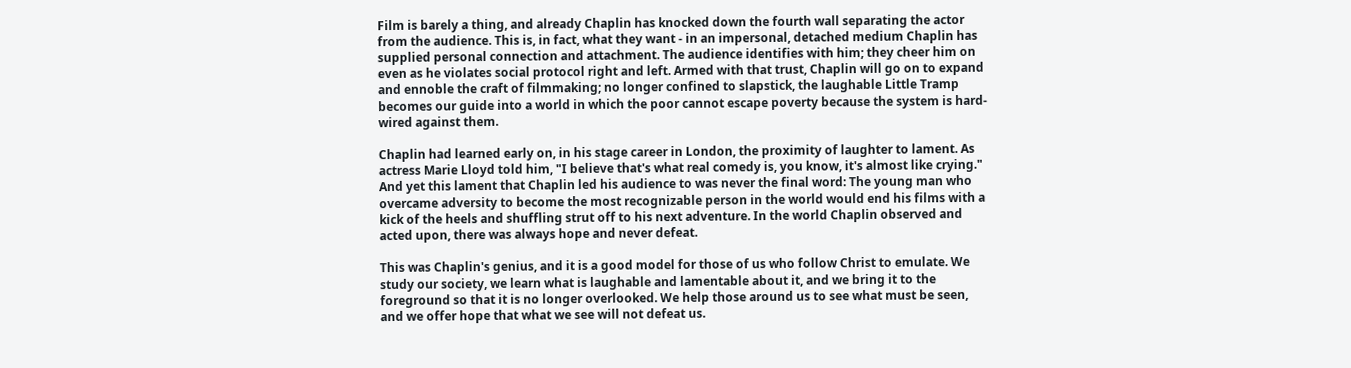Film is barely a thing, and already Chaplin has knocked down the fourth wall separating the actor from the audience. This is, in fact, what they want - in an impersonal, detached medium Chaplin has supplied personal connection and attachment. The audience identifies with him; they cheer him on even as he violates social protocol right and left. Armed with that trust, Chaplin will go on to expand and ennoble the craft of filmmaking; no longer confined to slapstick, the laughable Little Tramp becomes our guide into a world in which the poor cannot escape poverty because the system is hard-wired against them.

Chaplin had learned early on, in his stage career in London, the proximity of laughter to lament. As actress Marie Lloyd told him, "I believe that's what real comedy is, you know, it's almost like crying." And yet this lament that Chaplin led his audience to was never the final word: The young man who overcame adversity to become the most recognizable person in the world would end his films with a kick of the heels and shuffling strut off to his next adventure. In the world Chaplin observed and acted upon, there was always hope and never defeat.

This was Chaplin's genius, and it is a good model for those of us who follow Christ to emulate. We study our society, we learn what is laughable and lamentable about it, and we bring it to the foreground so that it is no longer overlooked. We help those around us to see what must be seen, and we offer hope that what we see will not defeat us.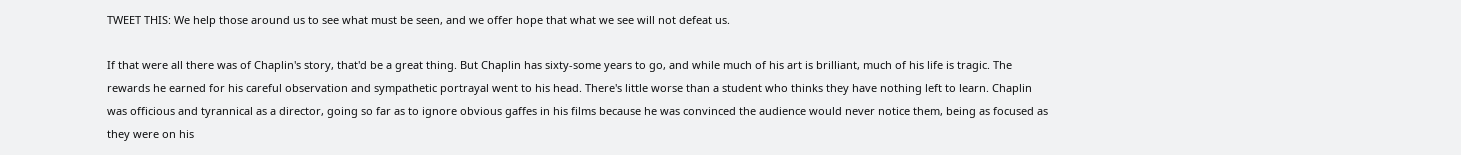TWEET THIS: We help those around us to see what must be seen, and we offer hope that what we see will not defeat us.

If that were all there was of Chaplin's story, that'd be a great thing. But Chaplin has sixty-some years to go, and while much of his art is brilliant, much of his life is tragic. The rewards he earned for his careful observation and sympathetic portrayal went to his head. There's little worse than a student who thinks they have nothing left to learn. Chaplin was officious and tyrannical as a director, going so far as to ignore obvious gaffes in his films because he was convinced the audience would never notice them, being as focused as they were on his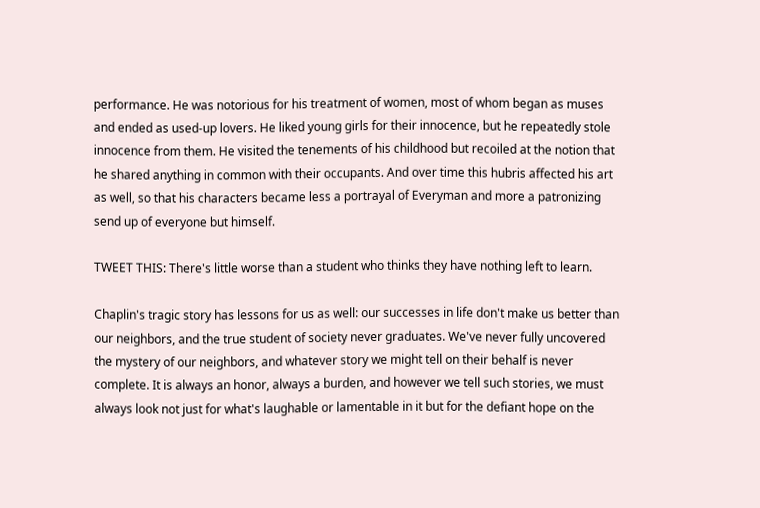performance. He was notorious for his treatment of women, most of whom began as muses and ended as used-up lovers. He liked young girls for their innocence, but he repeatedly stole innocence from them. He visited the tenements of his childhood but recoiled at the notion that he shared anything in common with their occupants. And over time this hubris affected his art as well, so that his characters became less a portrayal of Everyman and more a patronizing send up of everyone but himself.

TWEET THIS: There's little worse than a student who thinks they have nothing left to learn.

Chaplin's tragic story has lessons for us as well: our successes in life don't make us better than our neighbors, and the true student of society never graduates. We've never fully uncovered the mystery of our neighbors, and whatever story we might tell on their behalf is never complete. It is always an honor, always a burden, and however we tell such stories, we must always look not just for what's laughable or lamentable in it but for the defiant hope on the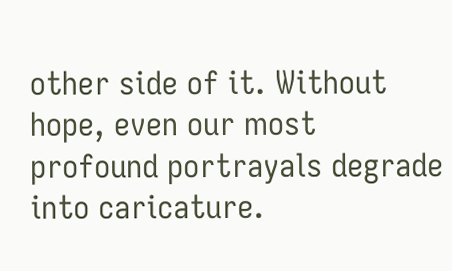other side of it. Without hope, even our most profound portrayals degrade into caricature.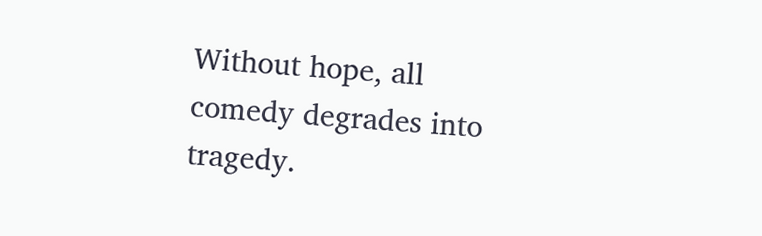Without hope, all comedy degrades into tragedy.